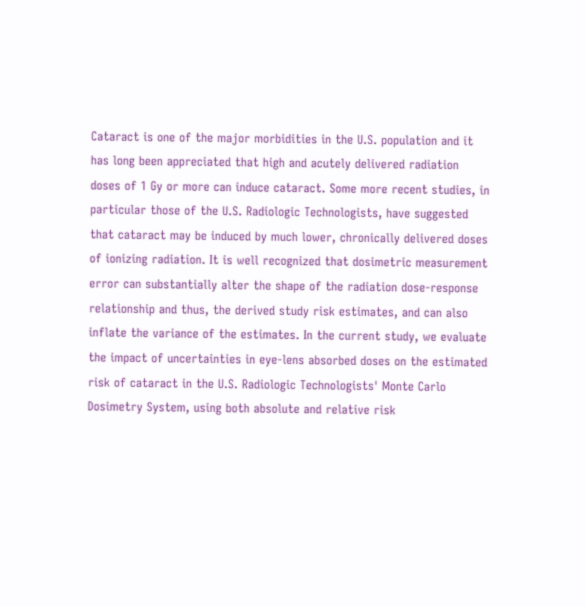Cataract is one of the major morbidities in the U.S. population and it has long been appreciated that high and acutely delivered radiation doses of 1 Gy or more can induce cataract. Some more recent studies, in particular those of the U.S. Radiologic Technologists, have suggested that cataract may be induced by much lower, chronically delivered doses of ionizing radiation. It is well recognized that dosimetric measurement error can substantially alter the shape of the radiation dose-response relationship and thus, the derived study risk estimates, and can also inflate the variance of the estimates. In the current study, we evaluate the impact of uncertainties in eye-lens absorbed doses on the estimated risk of cataract in the U.S. Radiologic Technologists' Monte Carlo Dosimetry System, using both absolute and relative risk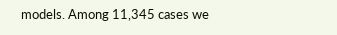models. Among 11,345 cases we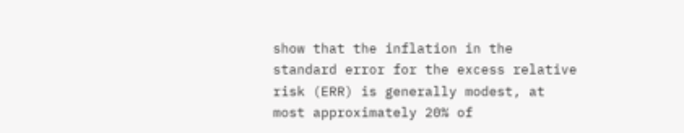show that the inflation in the standard error for the excess relative risk (ERR) is generally modest, at most approximately 20% of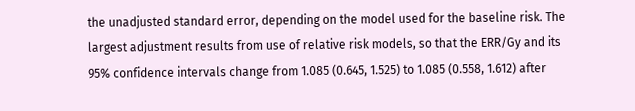the unadjusted standard error, depending on the model used for the baseline risk. The largest adjustment results from use of relative risk models, so that the ERR/Gy and its 95% confidence intervals change from 1.085 (0.645, 1.525) to 1.085 (0.558, 1.612) after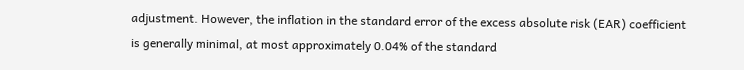adjustment. However, the inflation in the standard error of the excess absolute risk (EAR) coefficient is generally minimal, at most approximately 0.04% of the standard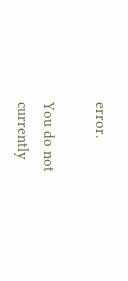error.

You do not currently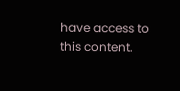have access to this content.